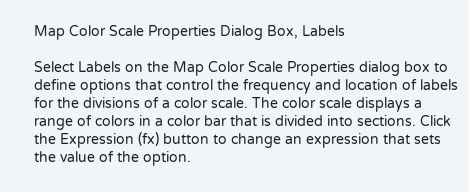Map Color Scale Properties Dialog Box, Labels

Select Labels on the Map Color Scale Properties dialog box to define options that control the frequency and location of labels for the divisions of a color scale. The color scale displays a range of colors in a color bar that is divided into sections. Click the Expression (fx) button to change an expression that sets the value of the option.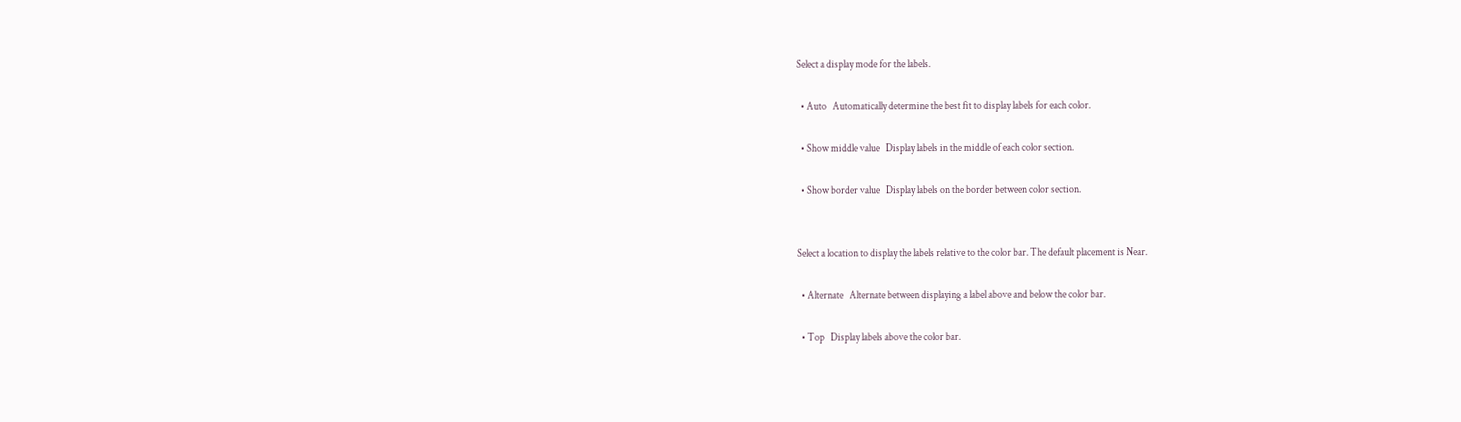Select a display mode for the labels.

  • Auto   Automatically determine the best fit to display labels for each color.

  • Show middle value   Display labels in the middle of each color section.

  • Show border value   Display labels on the border between color section.


Select a location to display the labels relative to the color bar. The default placement is Near.

  • Alternate   Alternate between displaying a label above and below the color bar.

  • Top   Display labels above the color bar.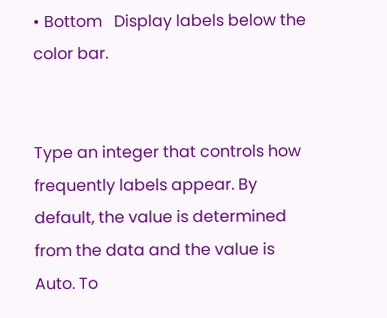• Bottom   Display labels below the color bar.


Type an integer that controls how frequently labels appear. By default, the value is determined from the data and the value is Auto. To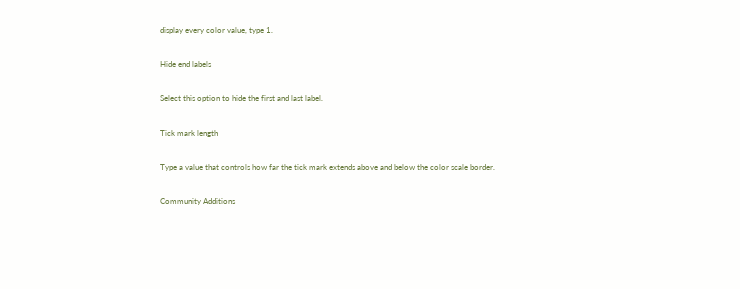display every color value, type 1.

Hide end labels

Select this option to hide the first and last label.

Tick mark length

Type a value that controls how far the tick mark extends above and below the color scale border.

Community Additions